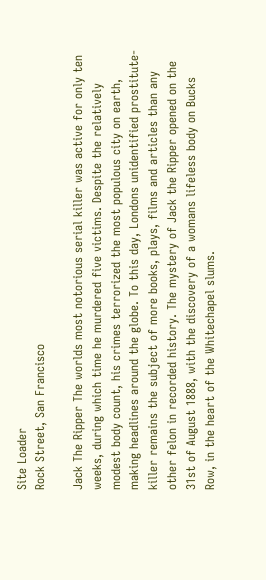Site Loader
Rock Street, San Francisco

Jack The Ripper The worlds most notorious serial killer was active for only ten weeks, during which time he murdered five victims. Despite the relatively modest body count, his crimes terrorized the most populous city on earth, making headlines around the globe. To this day, Londons unidentified prostitute-killer remains the subject of more books, plays, films and articles than any other felon in recorded history. The mystery of Jack the Ripper opened on the 31st of August 1888, with the discovery of a womans lifeless body on Bucks Row, in the heart of the Whitechapel slums.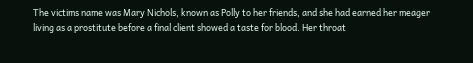The victims name was Mary Nichols, known as Polly to her friends, and she had earned her meager living as a prostitute before a final client showed a taste for blood. Her throat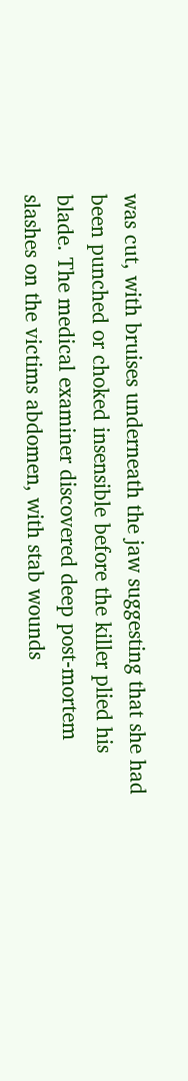was cut, with bruises underneath the jaw suggesting that she had been punched or choked insensible before the killer plied his blade. The medical examiner discovered deep post-mortem slashes on the victims abdomen, with stab wounds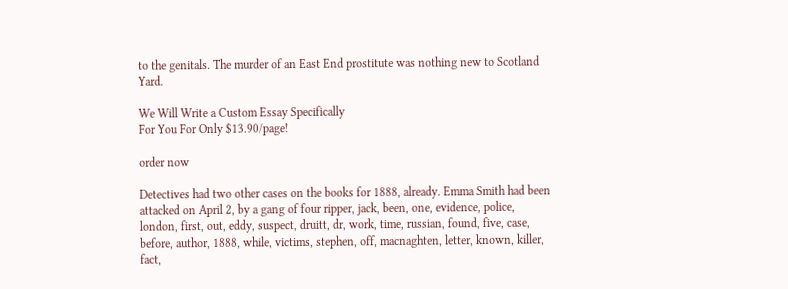to the genitals. The murder of an East End prostitute was nothing new to Scotland Yard.

We Will Write a Custom Essay Specifically
For You For Only $13.90/page!

order now

Detectives had two other cases on the books for 1888, already. Emma Smith had been attacked on April 2, by a gang of four ripper, jack, been, one, evidence, police, london, first, out, eddy, suspect, druitt, dr, work, time, russian, found, five, case, before, author, 1888, while, victims, stephen, off, macnaghten, letter, known, killer, fact,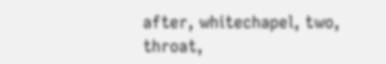after, whitechapel, two, throat,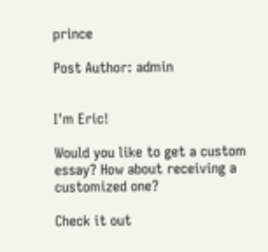prince

Post Author: admin


I'm Eric!

Would you like to get a custom essay? How about receiving a customized one?

Check it out